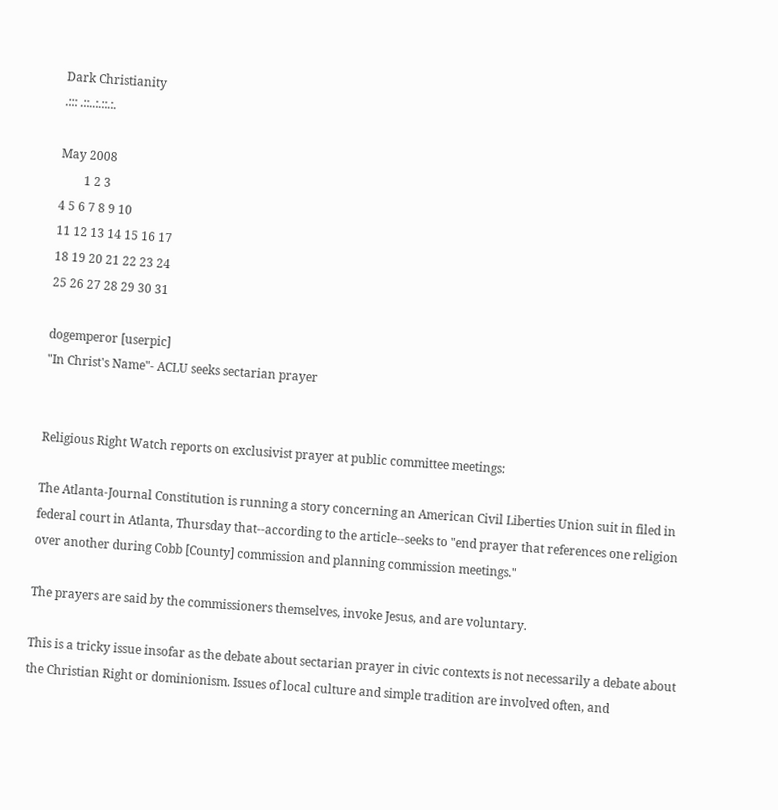Dark Christianity
.::: .::..:.::.:.

May 2008
        1 2 3
4 5 6 7 8 9 10
11 12 13 14 15 16 17
18 19 20 21 22 23 24
25 26 27 28 29 30 31

dogemperor [userpic]
"In Christ's Name"- ACLU seeks sectarian prayer


Religious Right Watch reports on exclusivist prayer at public committee meetings:

The Atlanta-Journal Constitution is running a story concerning an American Civil Liberties Union suit in filed in federal court in Atlanta, Thursday that--according to the article--seeks to "end prayer that references one religion over another during Cobb [County] commission and planning commission meetings."

The prayers are said by the commissioners themselves, invoke Jesus, and are voluntary.

This is a tricky issue insofar as the debate about sectarian prayer in civic contexts is not necessarily a debate about the Christian Right or dominionism. Issues of local culture and simple tradition are involved often, and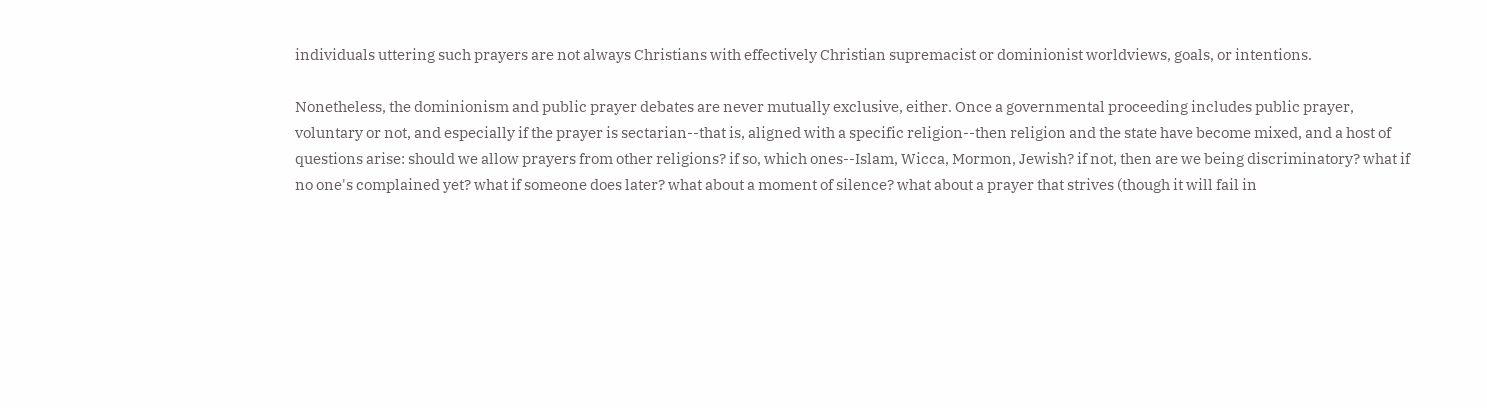individuals uttering such prayers are not always Christians with effectively Christian supremacist or dominionist worldviews, goals, or intentions.

Nonetheless, the dominionism and public prayer debates are never mutually exclusive, either. Once a governmental proceeding includes public prayer, voluntary or not, and especially if the prayer is sectarian--that is, aligned with a specific religion--then religion and the state have become mixed, and a host of questions arise: should we allow prayers from other religions? if so, which ones--Islam, Wicca, Mormon, Jewish? if not, then are we being discriminatory? what if no one's complained yet? what if someone does later? what about a moment of silence? what about a prayer that strives (though it will fail in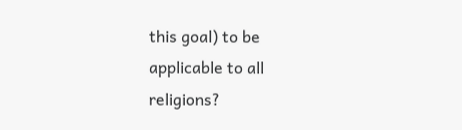this goal) to be applicable to all religions?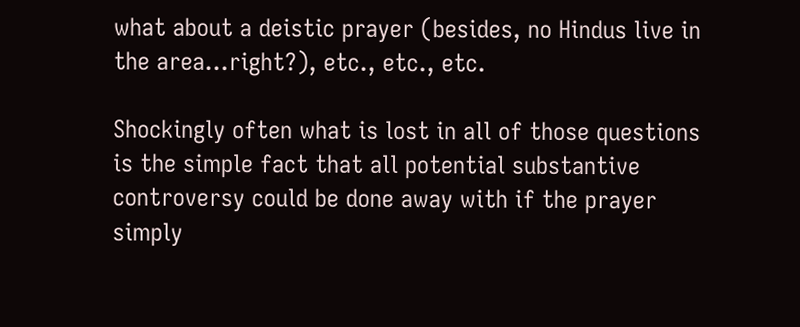what about a deistic prayer (besides, no Hindus live in the area...right?), etc., etc., etc.

Shockingly often what is lost in all of those questions is the simple fact that all potential substantive controversy could be done away with if the prayer simply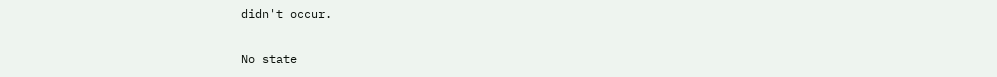didn't occur.

No state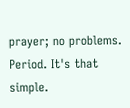prayer; no problems. Period. It's that simple.